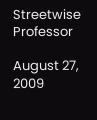Streetwise Professor

August 27, 2009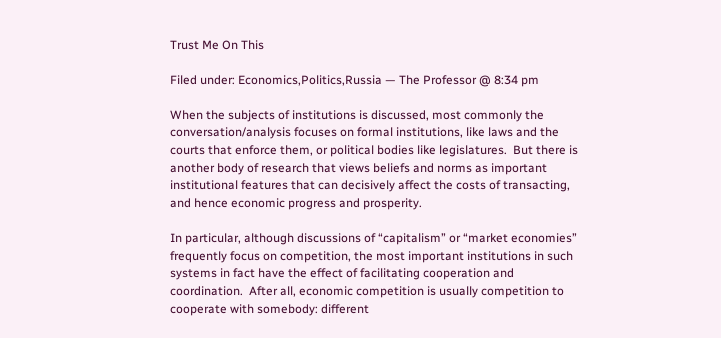Trust Me On This

Filed under: Economics,Politics,Russia — The Professor @ 8:34 pm

When the subjects of institutions is discussed, most commonly the conversation/analysis focuses on formal institutions, like laws and the courts that enforce them, or political bodies like legislatures.  But there is another body of research that views beliefs and norms as important institutional features that can decisively affect the costs of transacting, and hence economic progress and prosperity.

In particular, although discussions of “capitalism” or “market economies” frequently focus on competition, the most important institutions in such systems in fact have the effect of facilitating cooperation and coordination.  After all, economic competition is usually competition to cooperate with somebody: different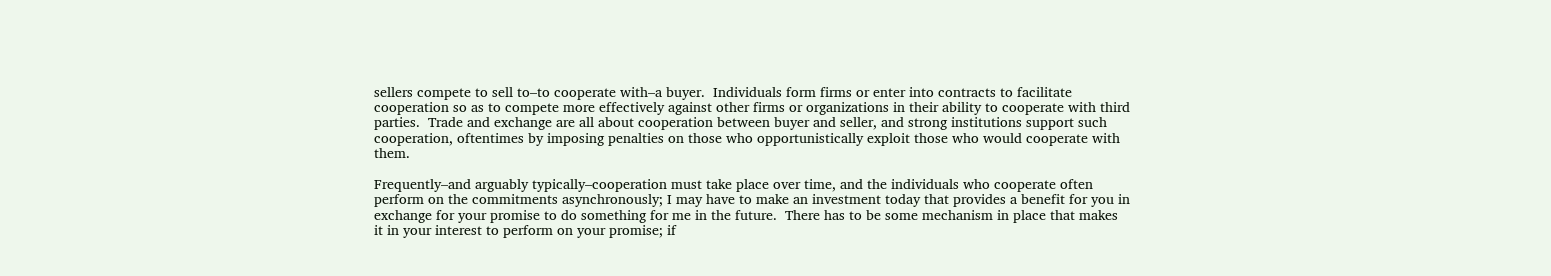sellers compete to sell to–to cooperate with–a buyer.  Individuals form firms or enter into contracts to facilitate cooperation so as to compete more effectively against other firms or organizations in their ability to cooperate with third parties.  Trade and exchange are all about cooperation between buyer and seller, and strong institutions support such cooperation, oftentimes by imposing penalties on those who opportunistically exploit those who would cooperate with them.

Frequently–and arguably typically–cooperation must take place over time, and the individuals who cooperate often perform on the commitments asynchronously; I may have to make an investment today that provides a benefit for you in exchange for your promise to do something for me in the future.  There has to be some mechanism in place that makes it in your interest to perform on your promise; if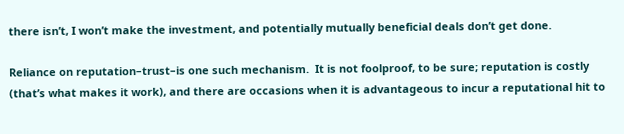there isn’t, I won’t make the investment, and potentially mutually beneficial deals don’t get done.

Reliance on reputation–trust–is one such mechanism.  It is not foolproof, to be sure; reputation is costly (that’s what makes it work), and there are occasions when it is advantageous to incur a reputational hit to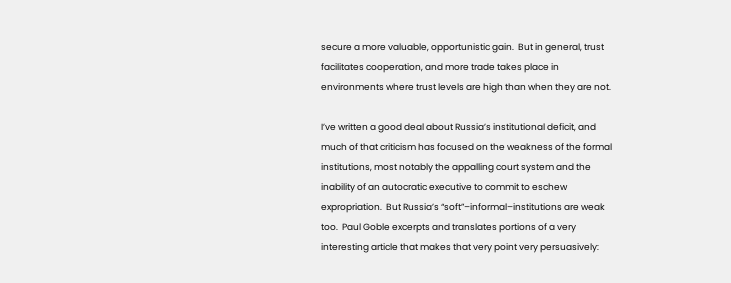secure a more valuable, opportunistic gain.  But in general, trust facilitates cooperation, and more trade takes place in environments where trust levels are high than when they are not.

I’ve written a good deal about Russia’s institutional deficit, and much of that criticism has focused on the weakness of the formal institutions, most notably the appalling court system and the inability of an autocratic executive to commit to eschew expropriation.  But Russia’s “soft”–informal–institutions are weak too.  Paul Goble excerpts and translates portions of a very interesting article that makes that very point very persuasively: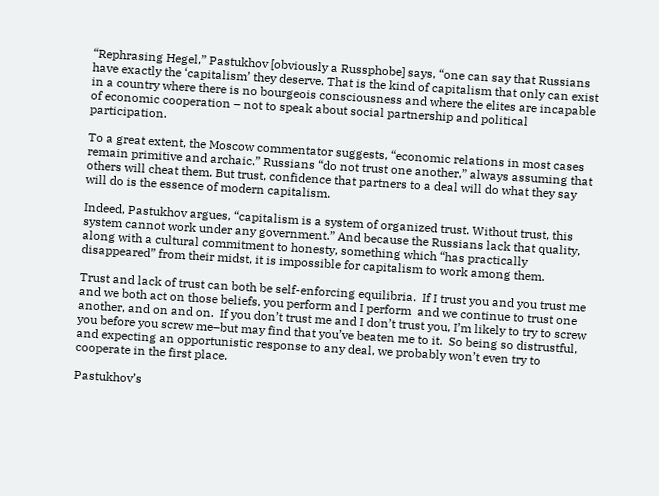“Rephrasing Hegel,” Pastukhov [obviously a Russphobe] says, “one can say that Russians have exactly the ‘capitalism’ they deserve. That is the kind of capitalism that only can exist in a country where there is no bourgeois consciousness and where the elites are incapable of economic cooperation – not to speak about social partnership and political participation.

To a great extent, the Moscow commentator suggests, “economic relations in most cases remain primitive and archaic.” Russians “do not trust one another,” always assuming that others will cheat them. But trust, confidence that partners to a deal will do what they say will do is the essence of modern capitalism.

Indeed, Pastukhov argues, “capitalism is a system of organized trust. Without trust, this system cannot work under any government.” And because the Russians lack that quality, along with a cultural commitment to honesty, something which “has practically disappeared” from their midst, it is impossible for capitalism to work among them.

Trust and lack of trust can both be self-enforcing equilibria.  If I trust you and you trust me and we both act on those beliefs, you perform and I perform  and we continue to trust one another, and on and on.  If you don’t trust me and I don’t trust you, I’m likely to try to screw you before you screw me–but may find that you’ve beaten me to it.  So being so distrustful, and expecting an opportunistic response to any deal, we probably won’t even try to cooperate in the first place.

Pastukhov’s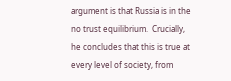argument is that Russia is in the no trust equilibrium.  Crucially, he concludes that this is true at every level of society, from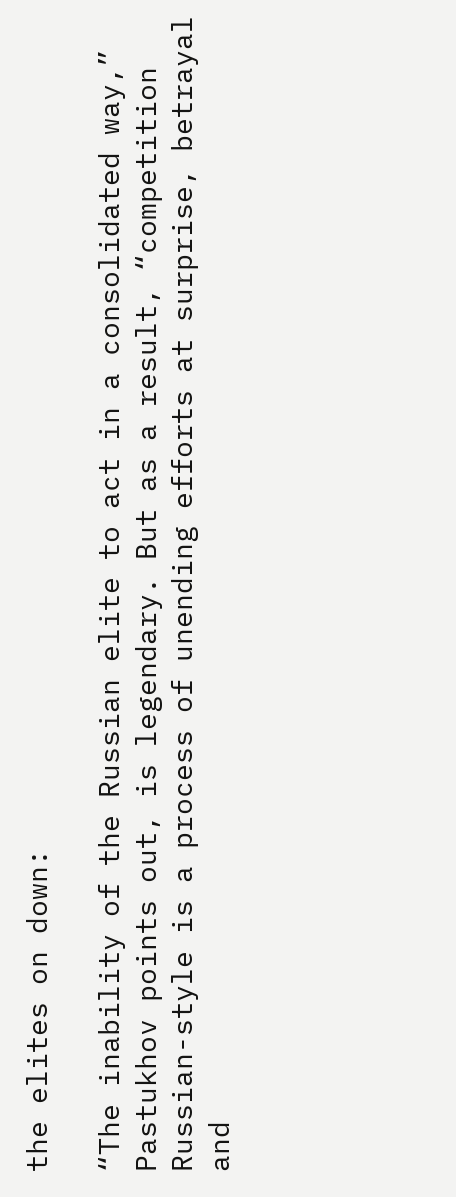the elites on down:

“The inability of the Russian elite to act in a consolidated way,” Pastukhov points out, is legendary. But as a result, “competition Russian-style is a process of unending efforts at surprise, betrayal and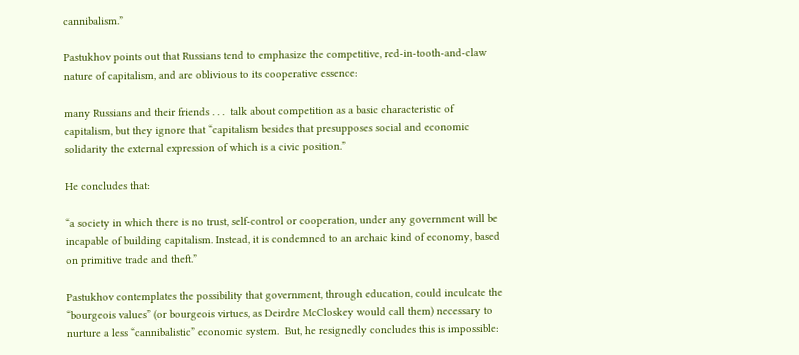cannibalism.”

Pastukhov points out that Russians tend to emphasize the competitive, red-in-tooth-and-claw nature of capitalism, and are oblivious to its cooperative essence:

many Russians and their friends . . .  talk about competition as a basic characteristic of capitalism, but they ignore that “capitalism besides that presupposes social and economic solidarity the external expression of which is a civic position.”

He concludes that:

“a society in which there is no trust, self-control or cooperation, under any government will be incapable of building capitalism. Instead, it is condemned to an archaic kind of economy, based on primitive trade and theft.”

Pastukhov contemplates the possibility that government, through education, could inculcate the “bourgeois values” (or bourgeois virtues, as Deirdre McCloskey would call them) necessary to nurture a less “cannibalistic” economic system.  But, he resignedly concludes this is impossible: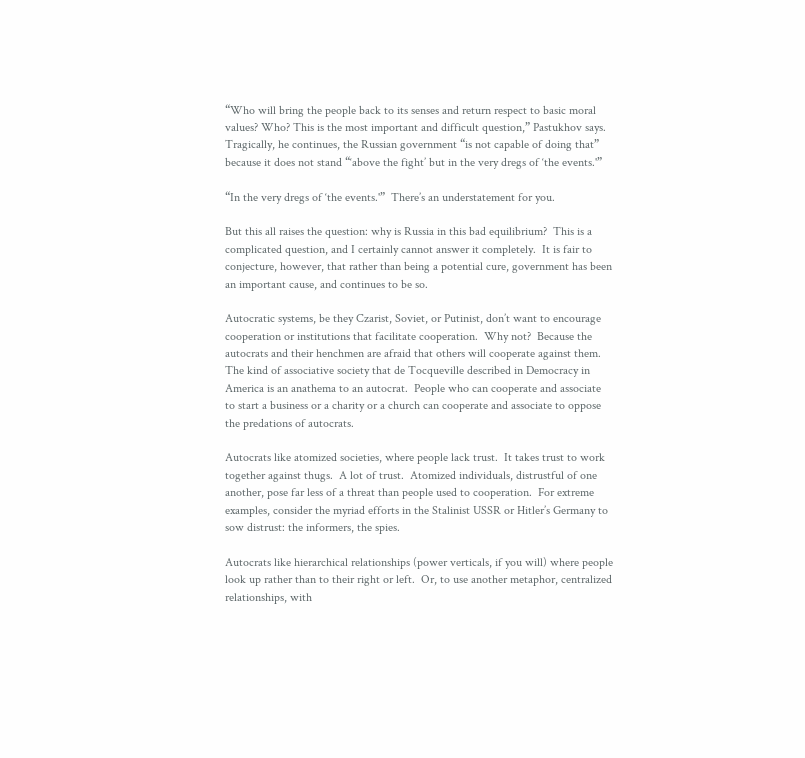“Who will bring the people back to its senses and return respect to basic moral values? Who? This is the most important and difficult question,” Pastukhov says. Tragically, he continues, the Russian government “is not capable of doing that” because it does not stand “‘above the fight’ but in the very dregs of ‘the events.'”

“In the very dregs of ‘the events.'”  There’s an understatement for you.

But this all raises the question: why is Russia in this bad equilibrium?  This is a complicated question, and I certainly cannot answer it completely.  It is fair to conjecture, however, that rather than being a potential cure, government has been an important cause, and continues to be so.

Autocratic systems, be they Czarist, Soviet, or Putinist, don’t want to encourage cooperation or institutions that facilitate cooperation.  Why not?  Because the autocrats and their henchmen are afraid that others will cooperate against them.  The kind of associative society that de Tocqueville described in Democracy in America is an anathema to an autocrat.  People who can cooperate and associate to start a business or a charity or a church can cooperate and associate to oppose the predations of autocrats.

Autocrats like atomized societies, where people lack trust.  It takes trust to work together against thugs.  A lot of trust.  Atomized individuals, distrustful of one another, pose far less of a threat than people used to cooperation.  For extreme examples, consider the myriad efforts in the Stalinist USSR or Hitler’s Germany to sow distrust: the informers, the spies.

Autocrats like hierarchical relationships (power verticals, if you will) where people look up rather than to their right or left.  Or, to use another metaphor, centralized relationships, with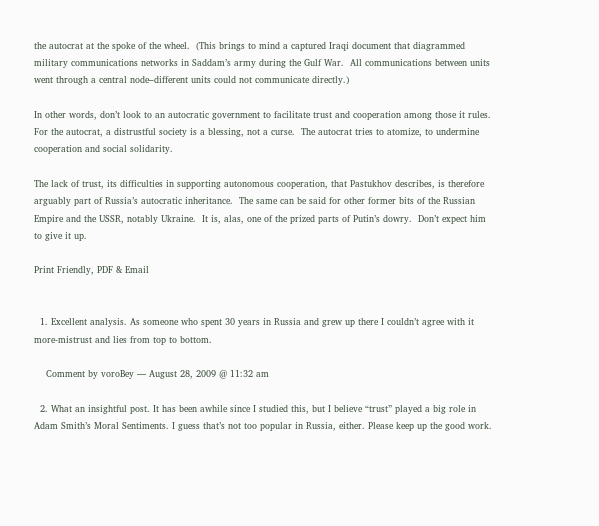the autocrat at the spoke of the wheel.  (This brings to mind a captured Iraqi document that diagrammed military communications networks in Saddam’s army during the Gulf War.  All communications between units went through a central node–different units could not communicate directly.)

In other words, don’t look to an autocratic government to facilitate trust and cooperation among those it rules.  For the autocrat, a distrustful society is a blessing, not a curse.  The autocrat tries to atomize, to undermine cooperation and social solidarity.

The lack of trust, its difficulties in supporting autonomous cooperation, that Pastukhov describes, is therefore arguably part of Russia’s autocratic inheritance.  The same can be said for other former bits of the Russian Empire and the USSR, notably Ukraine.  It is, alas, one of the prized parts of Putin’s dowry.  Don’t expect him to give it up.

Print Friendly, PDF & Email


  1. Excellent analysis. As someone who spent 30 years in Russia and grew up there I couldn’t agree with it more-mistrust and lies from top to bottom.

    Comment by voroBey — August 28, 2009 @ 11:32 am

  2. What an insightful post. It has been awhile since I studied this, but I believe “trust” played a big role in Adam Smith’s Moral Sentiments. I guess that’s not too popular in Russia, either. Please keep up the good work.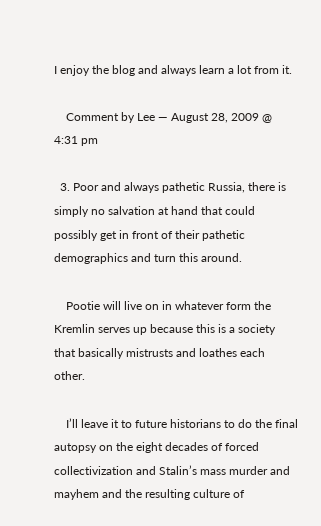I enjoy the blog and always learn a lot from it.

    Comment by Lee — August 28, 2009 @ 4:31 pm

  3. Poor and always pathetic Russia, there is simply no salvation at hand that could possibly get in front of their pathetic demographics and turn this around.

    Pootie will live on in whatever form the Kremlin serves up because this is a society that basically mistrusts and loathes each other.

    I’ll leave it to future historians to do the final autopsy on the eight decades of forced collectivization and Stalin’s mass murder and mayhem and the resulting culture of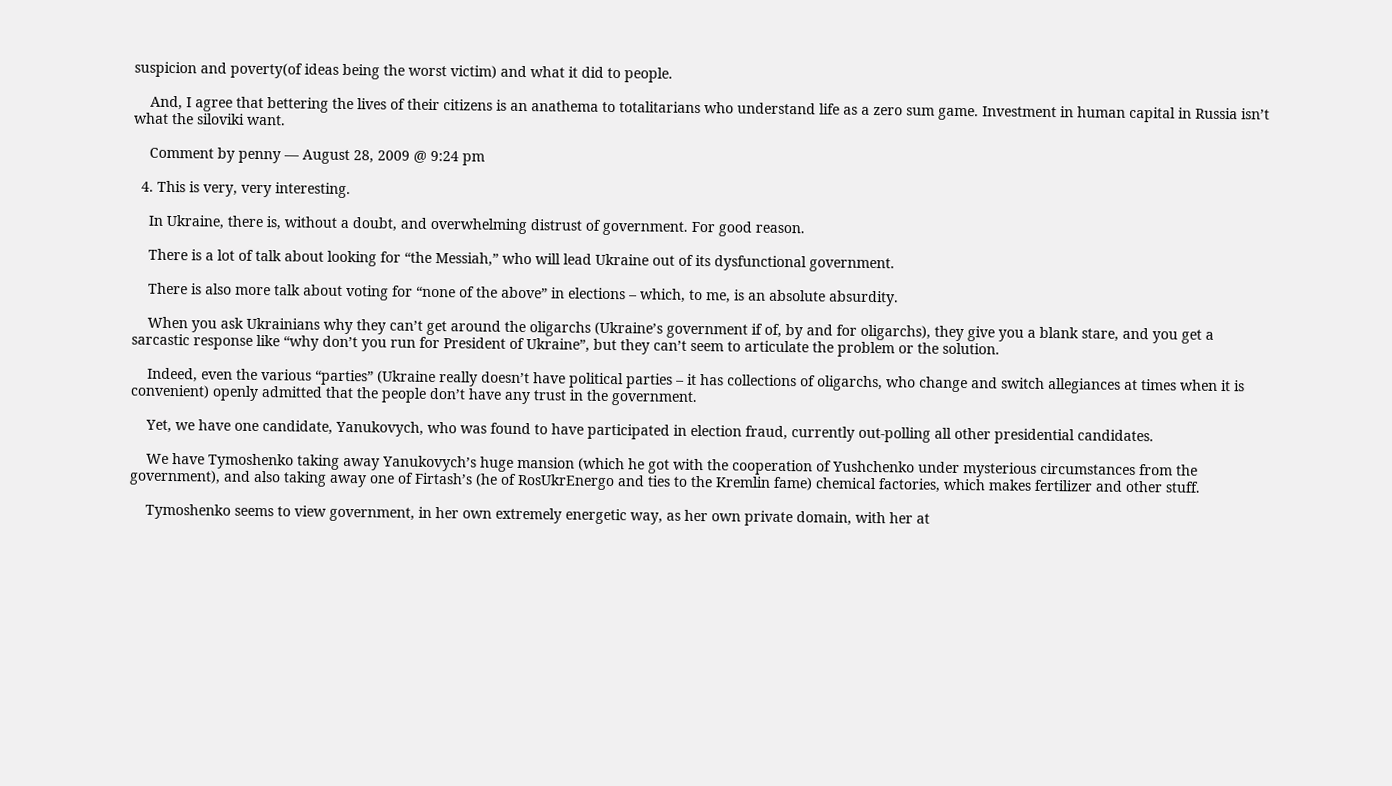suspicion and poverty(of ideas being the worst victim) and what it did to people.

    And, I agree that bettering the lives of their citizens is an anathema to totalitarians who understand life as a zero sum game. Investment in human capital in Russia isn’t what the siloviki want.

    Comment by penny — August 28, 2009 @ 9:24 pm

  4. This is very, very interesting.

    In Ukraine, there is, without a doubt, and overwhelming distrust of government. For good reason.

    There is a lot of talk about looking for “the Messiah,” who will lead Ukraine out of its dysfunctional government.

    There is also more talk about voting for “none of the above” in elections – which, to me, is an absolute absurdity.

    When you ask Ukrainians why they can’t get around the oligarchs (Ukraine’s government if of, by and for oligarchs), they give you a blank stare, and you get a sarcastic response like “why don’t you run for President of Ukraine”, but they can’t seem to articulate the problem or the solution.

    Indeed, even the various “parties” (Ukraine really doesn’t have political parties – it has collections of oligarchs, who change and switch allegiances at times when it is convenient) openly admitted that the people don’t have any trust in the government.

    Yet, we have one candidate, Yanukovych, who was found to have participated in election fraud, currently out-polling all other presidential candidates.

    We have Tymoshenko taking away Yanukovych’s huge mansion (which he got with the cooperation of Yushchenko under mysterious circumstances from the government), and also taking away one of Firtash’s (he of RosUkrEnergo and ties to the Kremlin fame) chemical factories, which makes fertilizer and other stuff.

    Tymoshenko seems to view government, in her own extremely energetic way, as her own private domain, with her at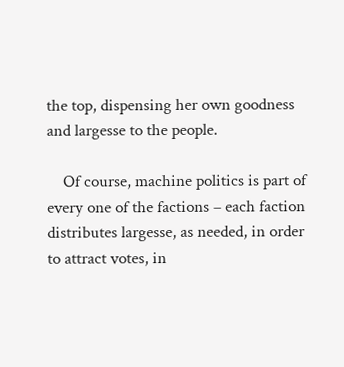the top, dispensing her own goodness and largesse to the people.

    Of course, machine politics is part of every one of the factions – each faction distributes largesse, as needed, in order to attract votes, in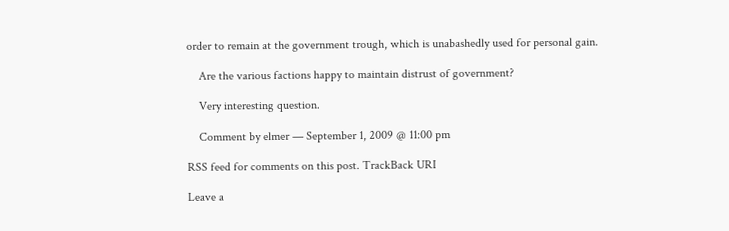order to remain at the government trough, which is unabashedly used for personal gain.

    Are the various factions happy to maintain distrust of government?

    Very interesting question.

    Comment by elmer — September 1, 2009 @ 11:00 pm

RSS feed for comments on this post. TrackBack URI

Leave a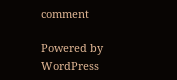comment

Powered by WordPress